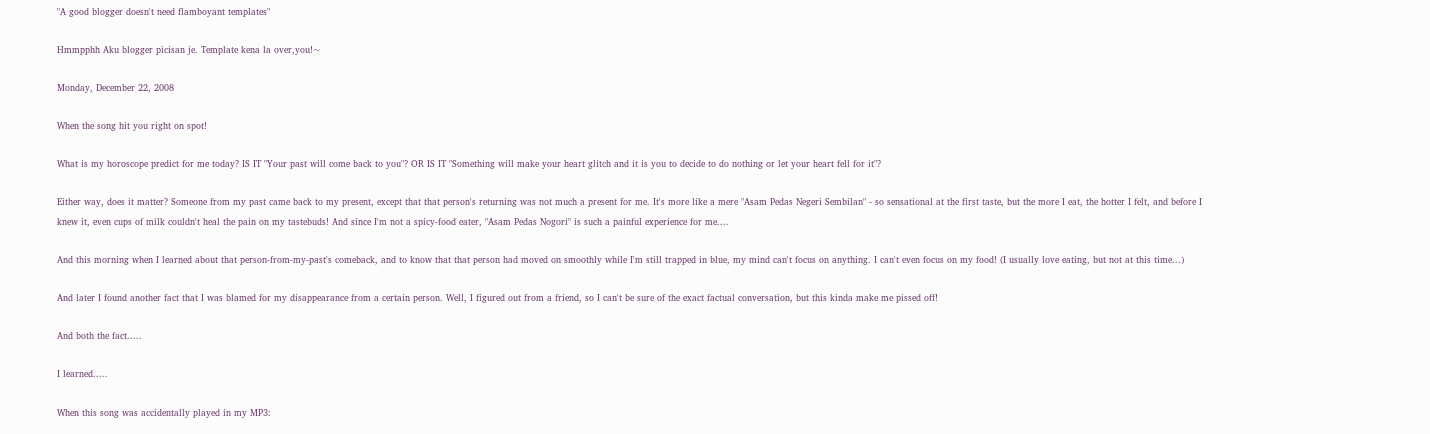"A good blogger doesn't need flamboyant templates"

Hmmpphh Aku blogger picisan je. Template kena la over,you!~

Monday, December 22, 2008

When the song hit you right on spot!

What is my horoscope predict for me today? IS IT "Your past will come back to you"? OR IS IT "Something will make your heart glitch and it is you to decide to do nothing or let your heart fell for it"?

Either way, does it matter? Someone from my past came back to my present, except that that person's returning was not much a present for me. It's more like a mere "Asam Pedas Negeri Sembilan" - so sensational at the first taste, but the more I eat, the hotter I felt, and before I knew it, even cups of milk couldn't heal the pain on my tastebuds! And since I'm not a spicy-food eater, "Asam Pedas Nogori" is such a painful experience for me....

And this morning when I learned about that person-from-my-past's comeback, and to know that that person had moved on smoothly while I'm still trapped in blue, my mind can't focus on anything. I can't even focus on my food! (I usually love eating, but not at this time...)

And later I found another fact that I was blamed for my disappearance from a certain person. Well, I figured out from a friend, so I can't be sure of the exact factual conversation, but this kinda make me pissed off!

And both the fact.....

I learned.....

When this song was accidentally played in my MP3: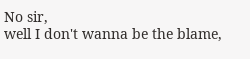No sir,
well I don't wanna be the blame,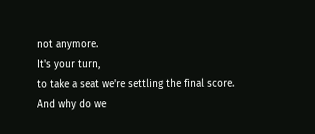not anymore.
It's your turn,
to take a seat we're settling the final score.
And why do we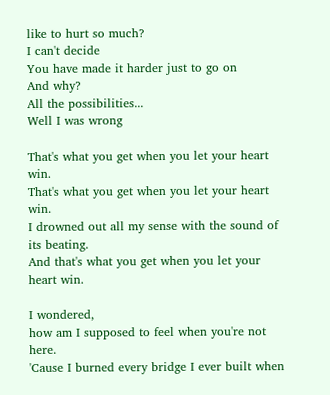like to hurt so much?
I can't decide
You have made it harder just to go on
And why?
All the possibilities...
Well I was wrong

That's what you get when you let your heart win.
That's what you get when you let your heart win.
I drowned out all my sense with the sound of its beating.
And that's what you get when you let your heart win.

I wondered,
how am I supposed to feel when you're not here.
'Cause I burned every bridge I ever built when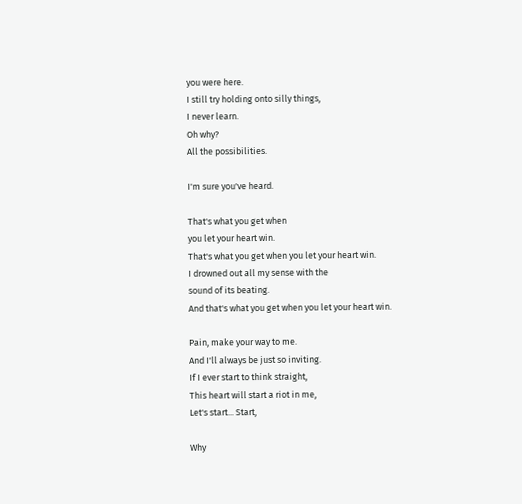you were here.
I still try holding onto silly things,
I never learn.
Oh why?
All the possibilities.

I'm sure you've heard.

That's what you get when
you let your heart win.
That's what you get when you let your heart win.
I drowned out all my sense with the
sound of its beating.
And that's what you get when you let your heart win.

Pain, make your way to me.
And I'll always be just so inviting.
If I ever start to think straight,
This heart will start a riot in me,
Let's start... Start,

Why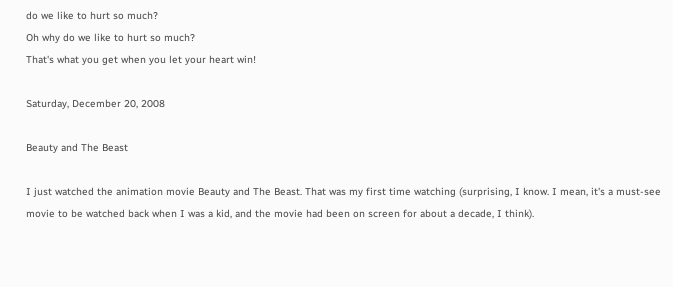do we like to hurt so much?
Oh why do we like to hurt so much?
That's what you get when you let your heart win!

Saturday, December 20, 2008

Beauty and The Beast

I just watched the animation movie Beauty and The Beast. That was my first time watching (surprising, I know. I mean, it's a must-see movie to be watched back when I was a kid, and the movie had been on screen for about a decade, I think).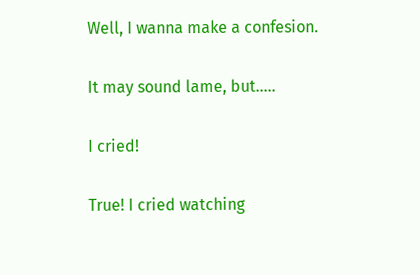Well, I wanna make a confesion.

It may sound lame, but.....

I cried!

True! I cried watching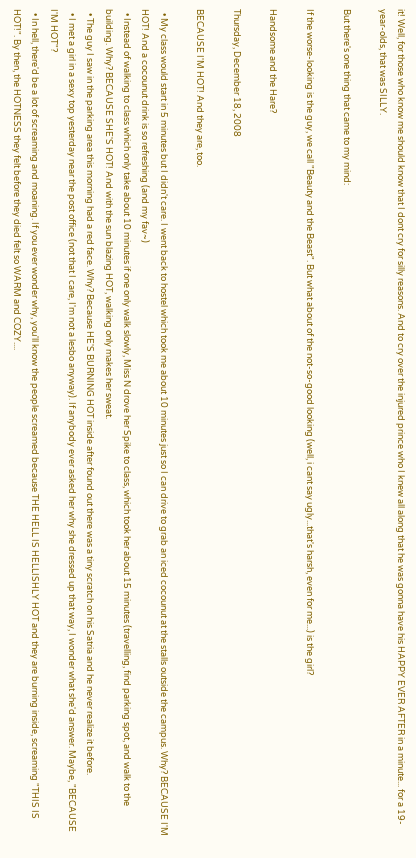it! Well, for those who know me should know that I dont cry for silly reasons. And to cry over the injured prince who I knew all along that he was gonna have his HAPPY EVER AFTER in a minute... for a 19-year-olds, that was SILLY.

But there's one thing that came to my mind:

If the worse-looking is the guy, we call "Beauty and the Beast". But what about of the not-so-good looking (well, i cant say ugly...that's harsh, even for me...) is the girl?

Handsome and the Hare?

Thursday, December 18, 2008

BECAUSE I'M HOT! And they are, too.

  • My class would start in 5 minutes but I didn't care. I went back to hostel which took me about 10 minutes just so I can drive to grab an iced cocounut at the stalls outside the campus. Why? BECAUSE I'M HOT! And a cocounut drink is so refreshing (and my fav~)
  • Instead of walking to class which only take about 10 minutes if one only walk slowly, Miss N drove her Spike to class, which took her about 15 minutes (travelling, find parking spot, and walk to the building. Why? BECAUSE SHE'S HOT! And with the sun blazing HOT, walking only makes her sweat.
  • The guy I saw in the parking area this morning had a red face. Why? Because HE'S BURNING HOT inside after found out there was a tiny scratch on his Satria and he never realize it before.
  • I met a girl in a sexy top yesterday near the post office (not that I care, I'm not a lesbo anyway). If anybody ever asked her why she dressed up that way, I wonder what she'd answer. Maybe, "BECAUSE I'M HOT"?
  • In hell, there'd be a lot of screaming and moaning. If you ever wonder why, you'll know the people screamed because THE HELL IS HELLISHLY HOT and they are burning inside, screaming "THIS IS HOT!". By then, the HOTNESS they felt before they died felt so WARM and COZY....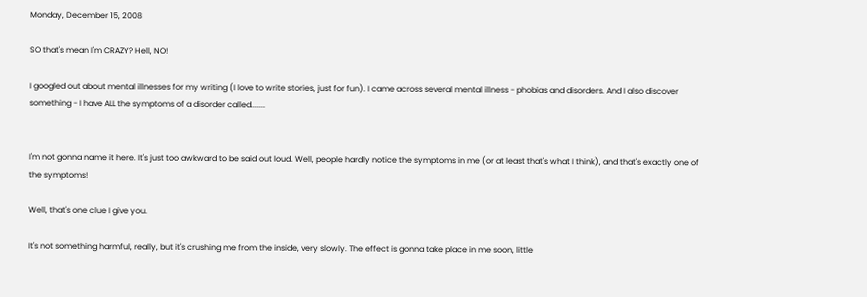Monday, December 15, 2008

SO that's mean I'm CRAZY? Hell, NO!

I googled out about mental illnesses for my writing (I love to write stories, just for fun). I came across several mental illness - phobias and disorders. And I also discover something - I have ALL the symptoms of a disorder called.......


I'm not gonna name it here. It's just too awkward to be said out loud. Well, people hardly notice the symptoms in me (or at least that's what I think), and that's exactly one of the symptoms!

Well, that's one clue I give you.

It's not something harmful, really, but it's crushing me from the inside, very slowly. The effect is gonna take place in me soon, little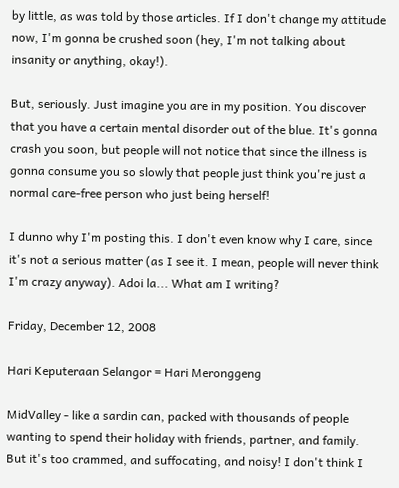by little, as was told by those articles. If I don't change my attitude now, I'm gonna be crushed soon (hey, I'm not talking about insanity or anything, okay!).

But, seriously. Just imagine you are in my position. You discover that you have a certain mental disorder out of the blue. It's gonna crash you soon, but people will not notice that since the illness is gonna consume you so slowly that people just think you're just a normal care-free person who just being herself!

I dunno why I'm posting this. I don't even know why I care, since it's not a serious matter (as I see it. I mean, people will never think I'm crazy anyway). Adoi la... What am I writing?

Friday, December 12, 2008

Hari Keputeraan Selangor = Hari Meronggeng

MidValley - like a sardin can, packed with thousands of people wanting to spend their holiday with friends, partner, and family. But it's too crammed, and suffocating, and noisy! I don't think I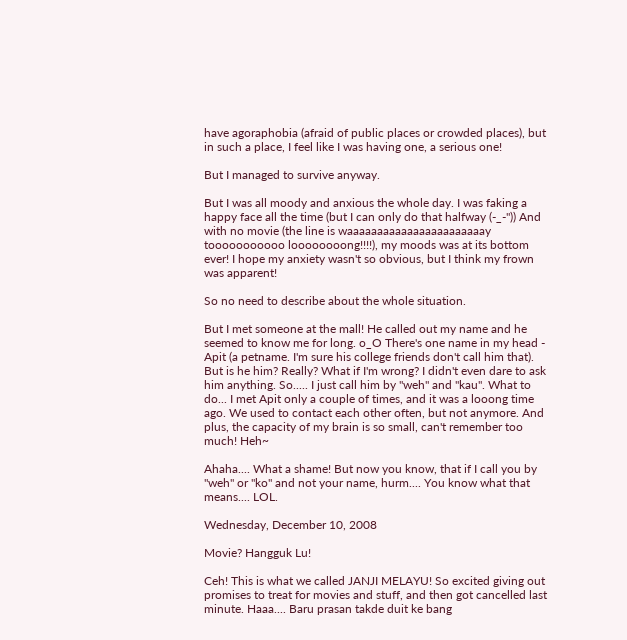have agoraphobia (afraid of public places or crowded places), but in such a place, I feel like I was having one, a serious one!

But I managed to survive anyway.

But I was all moody and anxious the whole day. I was faking a happy face all the time (but I can only do that halfway (-_-")) And with no movie (the line is waaaaaaaaaaaaaaaaaaaaaaay tooooooooooo loooooooong!!!!), my moods was at its bottom ever! I hope my anxiety wasn't so obvious, but I think my frown was apparent!

So no need to describe about the whole situation.

But I met someone at the mall! He called out my name and he seemed to know me for long. o_O There's one name in my head - Apit (a petname. I'm sure his college friends don't call him that). But is he him? Really? What if I'm wrong? I didn't even dare to ask him anything. So..... I just call him by "weh" and "kau". What to do... I met Apit only a couple of times, and it was a looong time ago. We used to contact each other often, but not anymore. And plus, the capacity of my brain is so small, can't remember too much! Heh~

Ahaha.... What a shame! But now you know, that if I call you by "weh" or "ko" and not your name, hurm.... You know what that means.... LOL.

Wednesday, December 10, 2008

Movie? Hangguk Lu!

Ceh! This is what we called JANJI MELAYU! So excited giving out promises to treat for movies and stuff, and then got cancelled last minute. Haaa.... Baru prasan takde duit ke bang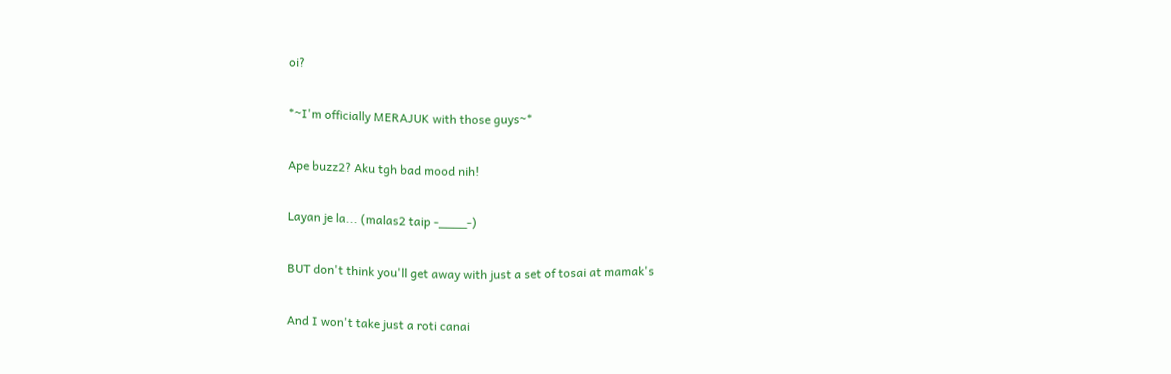oi?

*~I'm officially MERAJUK with those guys~*

Ape buzz2? Aku tgh bad mood nih!

Layan je la... (malas2 taip -____-)

BUT don't think you'll get away with just a set of tosai at mamak's

And I won't take just a roti canai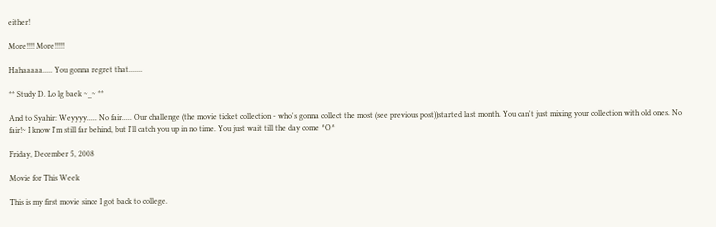either!

More!!!! More!!!!!

Hahaaaaa..... You gonna regret that.......

** Study D. Lo lg baek ~_~ **

And to Syahir: Weyyyy..... No fair..... Our challenge (the movie ticket collection - who's gonna collect the most (see previous post))started last month. You can't just mixing your collection with old ones. No fair!~ I know I'm still far behind, but I'll catch you up in no time. You just wait till the day come ^O^

Friday, December 5, 2008

Movie for This Week

This is my first movie since I got back to college.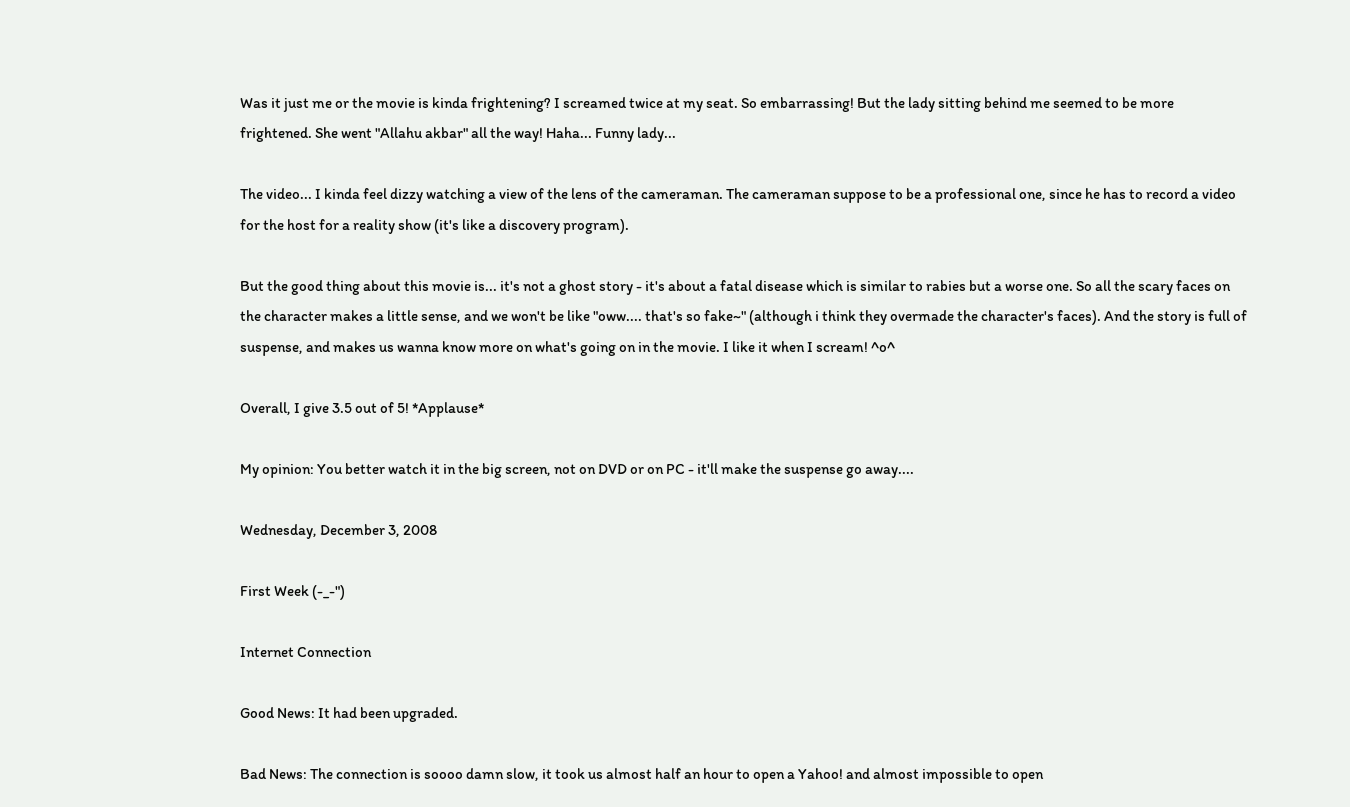Was it just me or the movie is kinda frightening? I screamed twice at my seat. So embarrassing! But the lady sitting behind me seemed to be more frightened. She went "Allahu akbar" all the way! Haha... Funny lady...

The video... I kinda feel dizzy watching a view of the lens of the cameraman. The cameraman suppose to be a professional one, since he has to record a video for the host for a reality show (it's like a discovery program).

But the good thing about this movie is... it's not a ghost story - it's about a fatal disease which is similar to rabies but a worse one. So all the scary faces on the character makes a little sense, and we won't be like "oww.... that's so fake~" (although i think they overmade the character's faces). And the story is full of suspense, and makes us wanna know more on what's going on in the movie. I like it when I scream! ^o^

Overall, I give 3.5 out of 5! *Applause*

My opinion: You better watch it in the big screen, not on DVD or on PC - it'll make the suspense go away....

Wednesday, December 3, 2008

First Week (-_-")

Internet Connection

Good News: It had been upgraded.

Bad News: The connection is soooo damn slow, it took us almost half an hour to open a Yahoo! and almost impossible to open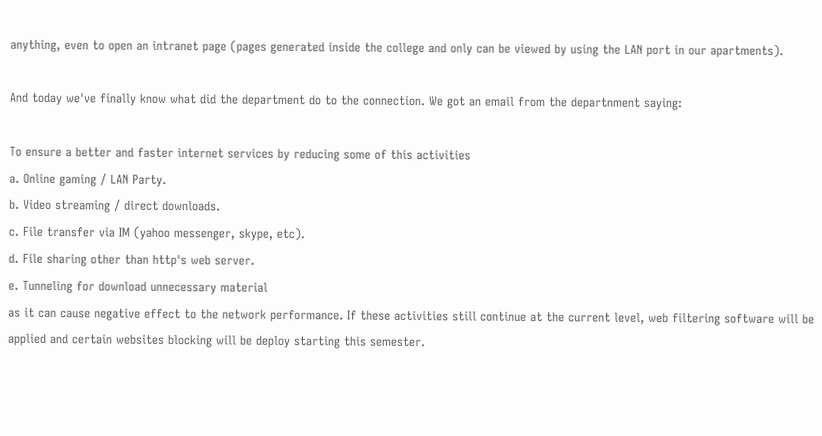anything, even to open an intranet page (pages generated inside the college and only can be viewed by using the LAN port in our apartments).

And today we've finally know what did the department do to the connection. We got an email from the departnment saying:

To ensure a better and faster internet services by reducing some of this activities
a. Online gaming / LAN Party.
b. Video streaming / direct downloads.
c. File transfer via IM (yahoo messenger, skype, etc).
d. File sharing other than http's web server.
e. Tunneling for download unnecessary material
as it can cause negative effect to the network performance. If these activities still continue at the current level, web filtering software will be applied and certain websites blocking will be deploy starting this semester.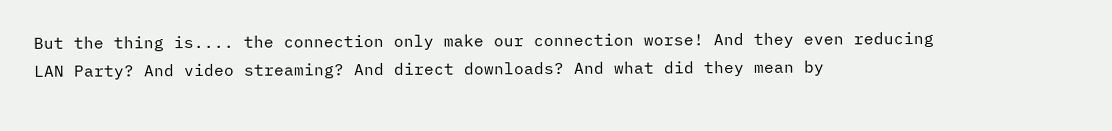But the thing is.... the connection only make our connection worse! And they even reducing LAN Party? And video streaming? And direct downloads? And what did they mean by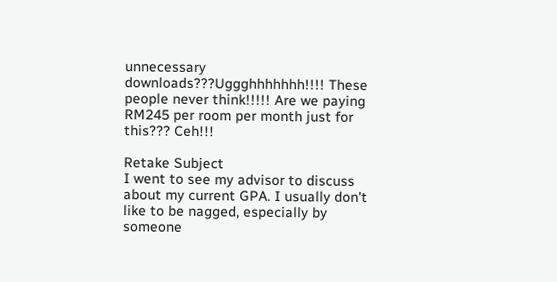unnecessary downloads???Uggghhhhhhh!!!! These people never think!!!!! Are we paying RM245 per room per month just for this??? Ceh!!!

Retake Subject
I went to see my advisor to discuss about my current GPA. I usually don't like to be nagged, especially by someone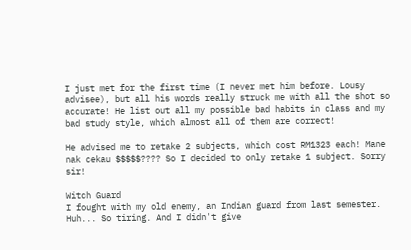I just met for the first time (I never met him before. Lousy advisee), but all his words really struck me with all the shot so accurate! He list out all my possible bad habits in class and my bad study style, which almost all of them are correct!

He advised me to retake 2 subjects, which cost RM1323 each! Mane nak cekau $$$$$???? So I decided to only retake 1 subject. Sorry sir!

Witch Guard
I fought with my old enemy, an Indian guard from last semester. Huh... So tiring. And I didn't give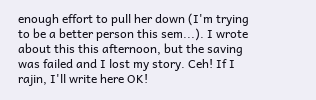enough effort to pull her down (I'm trying to be a better person this sem...). I wrote about this this afternoon, but the saving was failed and I lost my story. Ceh! If I rajin, I'll write here OK!